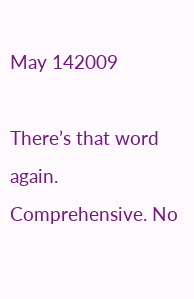May 142009

There’s that word again. Comprehensive. No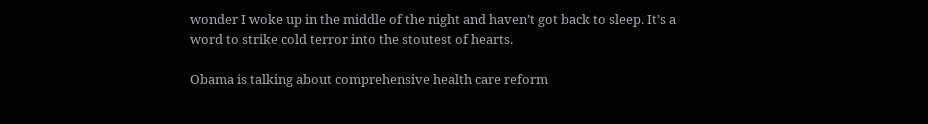wonder I woke up in the middle of the night and haven’t got back to sleep. It’s a word to strike cold terror into the stoutest of hearts.

Obama is talking about comprehensive health care reform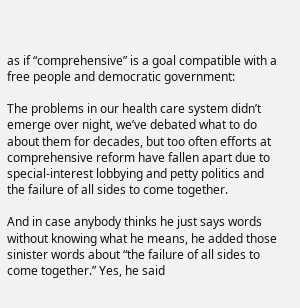as if “comprehensive” is a goal compatible with a free people and democratic government:

The problems in our health care system didn’t emerge over night, we’ve debated what to do about them for decades, but too often efforts at comprehensive reform have fallen apart due to special-interest lobbying and petty politics and the failure of all sides to come together.

And in case anybody thinks he just says words without knowing what he means, he added those sinister words about “the failure of all sides to come together.” Yes, he said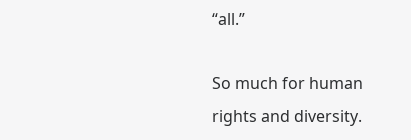“all.”

So much for human rights and diversity.